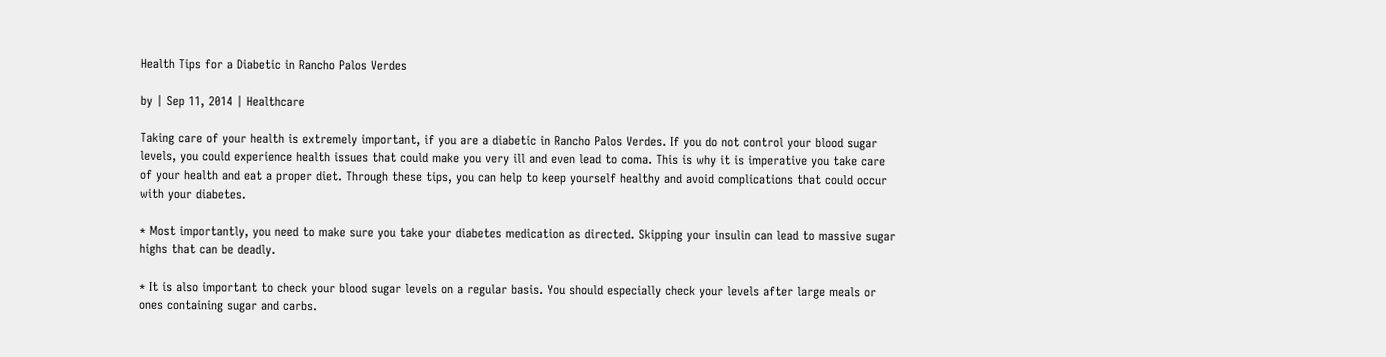Health Tips for a Diabetic in Rancho Palos Verdes

by | Sep 11, 2014 | Healthcare

Taking care of your health is extremely important, if you are a diabetic in Rancho Palos Verdes. If you do not control your blood sugar levels, you could experience health issues that could make you very ill and even lead to coma. This is why it is imperative you take care of your health and eat a proper diet. Through these tips, you can help to keep yourself healthy and avoid complications that could occur with your diabetes.

* Most importantly, you need to make sure you take your diabetes medication as directed. Skipping your insulin can lead to massive sugar highs that can be deadly.

* It is also important to check your blood sugar levels on a regular basis. You should especially check your levels after large meals or ones containing sugar and carbs.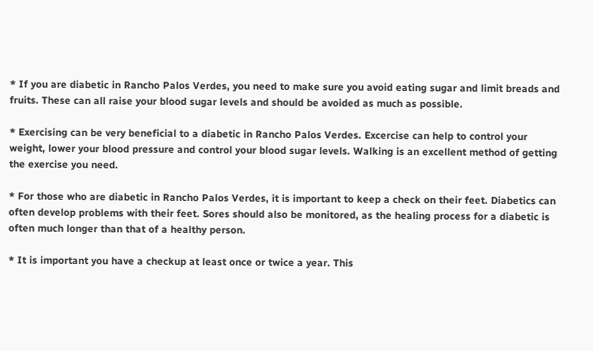* If you are diabetic in Rancho Palos Verdes, you need to make sure you avoid eating sugar and limit breads and fruits. These can all raise your blood sugar levels and should be avoided as much as possible.

* Exercising can be very beneficial to a diabetic in Rancho Palos Verdes. Excercise can help to control your weight, lower your blood pressure and control your blood sugar levels. Walking is an excellent method of getting the exercise you need.

* For those who are diabetic in Rancho Palos Verdes, it is important to keep a check on their feet. Diabetics can often develop problems with their feet. Sores should also be monitored, as the healing process for a diabetic is often much longer than that of a healthy person.

* It is important you have a checkup at least once or twice a year. This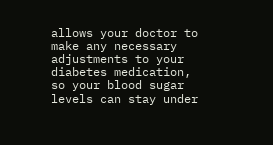allows your doctor to make any necessary adjustments to your diabetes medication, so your blood sugar levels can stay under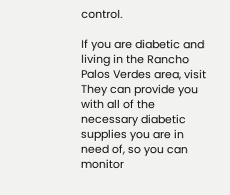control.

If you are diabetic and living in the Rancho Palos Verdes area, visit They can provide you with all of the necessary diabetic supplies you are in need of, so you can monitor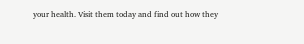your health. Visit them today and find out how they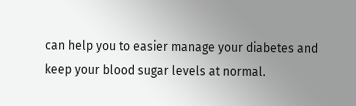can help you to easier manage your diabetes and keep your blood sugar levels at normal.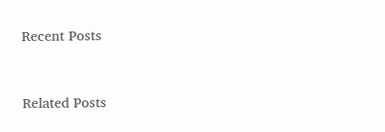Recent Posts



Related Posts